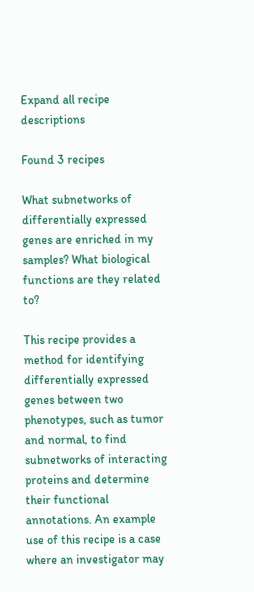Expand all recipe descriptions

Found 3 recipes

What subnetworks of differentially expressed genes are enriched in my samples? What biological functions are they related to?

This recipe provides a method for identifying differentially expressed genes between two phenotypes, such as tumor and normal, to find subnetworks of interacting proteins and determine their functional annotations. An example use of this recipe is a case where an investigator may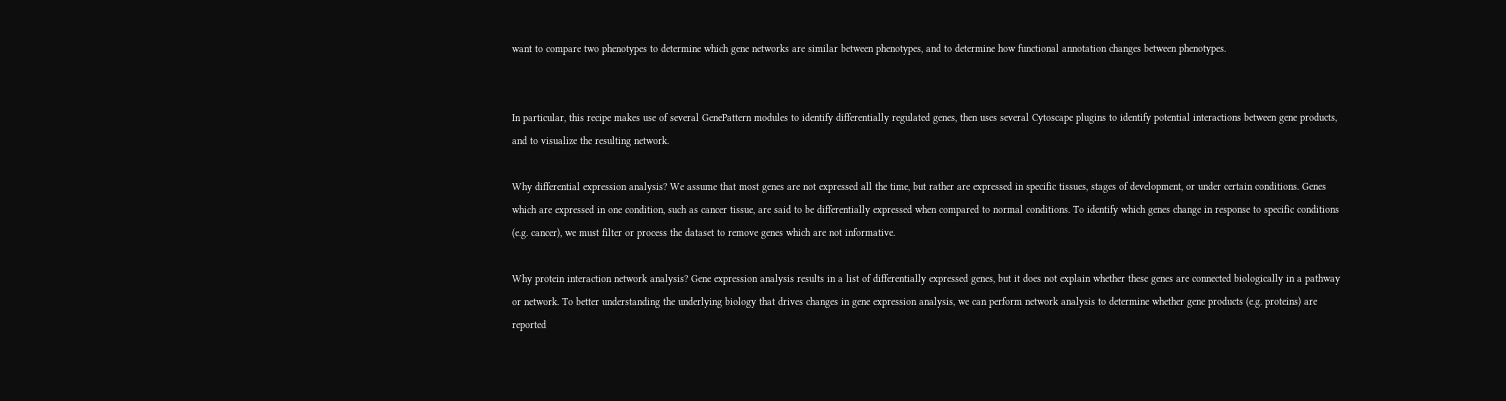want to compare two phenotypes to determine which gene networks are similar between phenotypes, and to determine how functional annotation changes between phenotypes.


In particular, this recipe makes use of several GenePattern modules to identify differentially regulated genes, then uses several Cytoscape plugins to identify potential interactions between gene products, and to visualize the resulting network.

Why differential expression analysis? We assume that most genes are not expressed all the time, but rather are expressed in specific tissues, stages of development, or under certain conditions. Genes which are expressed in one condition, such as cancer tissue, are said to be differentially expressed when compared to normal conditions. To identify which genes change in response to specific conditions (e.g. cancer), we must filter or process the dataset to remove genes which are not informative.

Why protein interaction network analysis? Gene expression analysis results in a list of differentially expressed genes, but it does not explain whether these genes are connected biologically in a pathway or network. To better understanding the underlying biology that drives changes in gene expression analysis, we can perform network analysis to determine whether gene products (e.g. proteins) are reported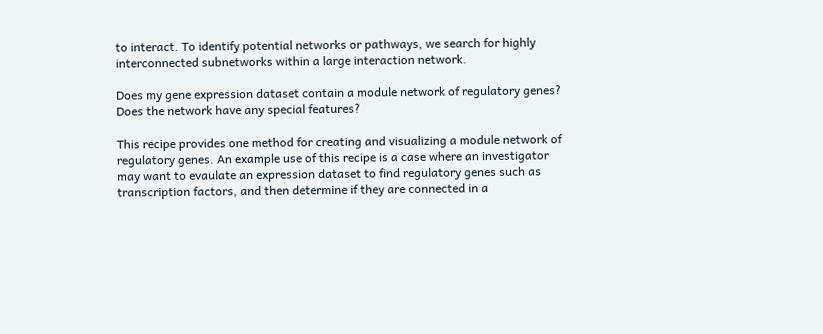to interact. To identify potential networks or pathways, we search for highly interconnected subnetworks within a large interaction network.

Does my gene expression dataset contain a module network of regulatory genes? Does the network have any special features?

This recipe provides one method for creating and visualizing a module network of regulatory genes. An example use of this recipe is a case where an investigator may want to evaulate an expression dataset to find regulatory genes such as transcription factors, and then determine if they are connected in a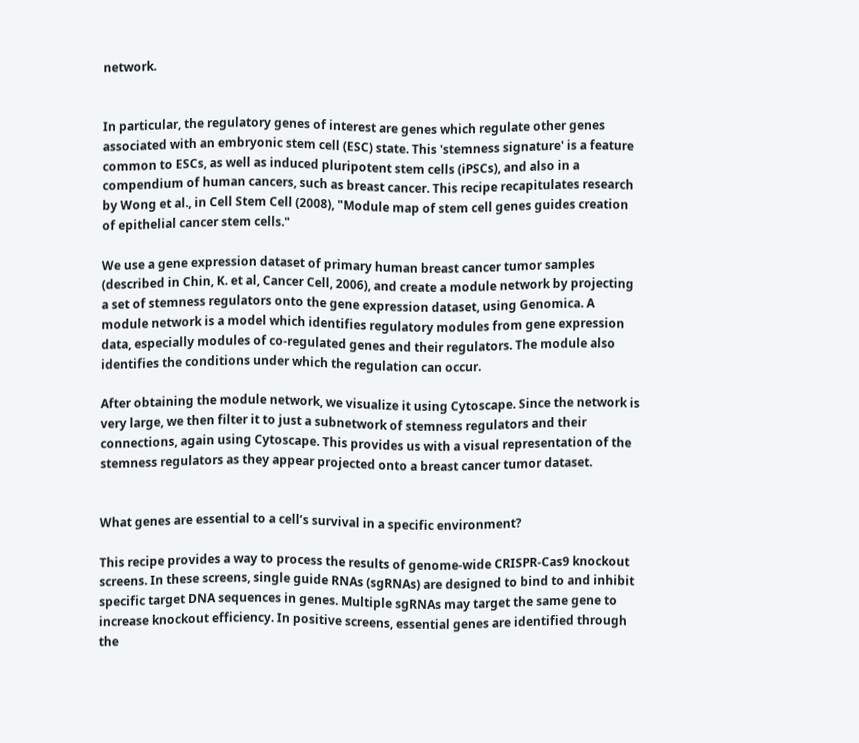network.


In particular, the regulatory genes of interest are genes which regulate other genes associated with an embryonic stem cell (ESC) state. This 'stemness signature' is a feature common to ESCs, as well as induced pluripotent stem cells (iPSCs), and also in a compendium of human cancers, such as breast cancer. This recipe recapitulates research by Wong et al., in Cell Stem Cell (2008), "Module map of stem cell genes guides creation of epithelial cancer stem cells."

We use a gene expression dataset of primary human breast cancer tumor samples (described in Chin, K. et al, Cancer Cell, 2006), and create a module network by projecting a set of stemness regulators onto the gene expression dataset, using Genomica. A module network is a model which identifies regulatory modules from gene expression data, especially modules of co-regulated genes and their regulators. The module also identifies the conditions under which the regulation can occur.

After obtaining the module network, we visualize it using Cytoscape. Since the network is very large, we then filter it to just a subnetwork of stemness regulators and their connections, again using Cytoscape. This provides us with a visual representation of the stemness regulators as they appear projected onto a breast cancer tumor dataset.


What genes are essential to a cell’s survival in a specific environment?

This recipe provides a way to process the results of genome-wide CRISPR-Cas9 knockout screens. In these screens, single guide RNAs (sgRNAs) are designed to bind to and inhibit specific target DNA sequences in genes. Multiple sgRNAs may target the same gene to increase knockout efficiency. In positive screens, essential genes are identified through the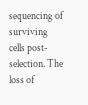sequencing of surviving cells post-selection. The loss of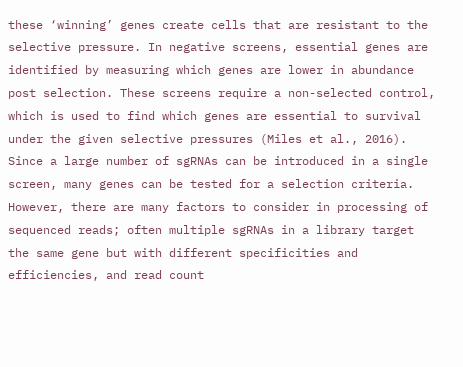these ‘winning’ genes create cells that are resistant to the selective pressure. In negative screens, essential genes are identified by measuring which genes are lower in abundance post selection. These screens require a non-selected control, which is used to find which genes are essential to survival  under the given selective pressures (Miles et al., 2016). Since a large number of sgRNAs can be introduced in a single screen, many genes can be tested for a selection criteria. However, there are many factors to consider in processing of sequenced reads; often multiple sgRNAs in a library target the same gene but with different specificities and efficiencies, and read count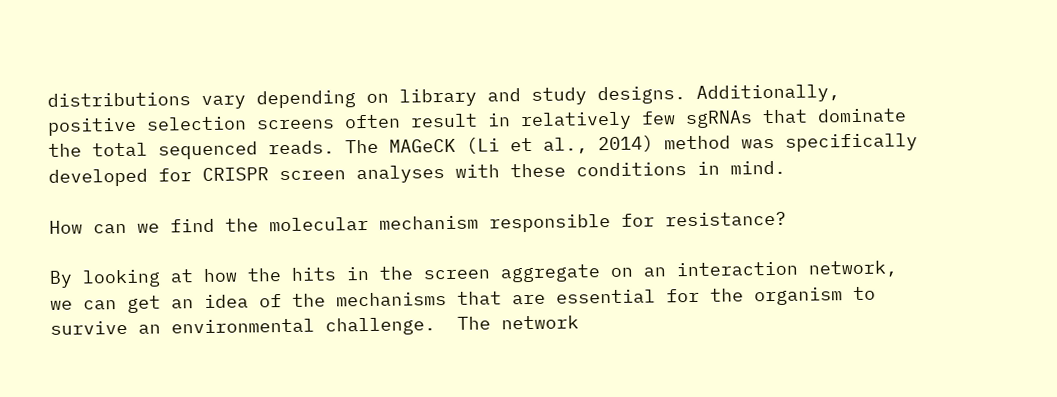distributions vary depending on library and study designs. Additionally, positive selection screens often result in relatively few sgRNAs that dominate the total sequenced reads. The MAGeCK (Li et al., 2014) method was specifically developed for CRISPR screen analyses with these conditions in mind.

How can we find the molecular mechanism responsible for resistance?

By looking at how the hits in the screen aggregate on an interaction network, we can get an idea of the mechanisms that are essential for the organism to survive an environmental challenge.  The network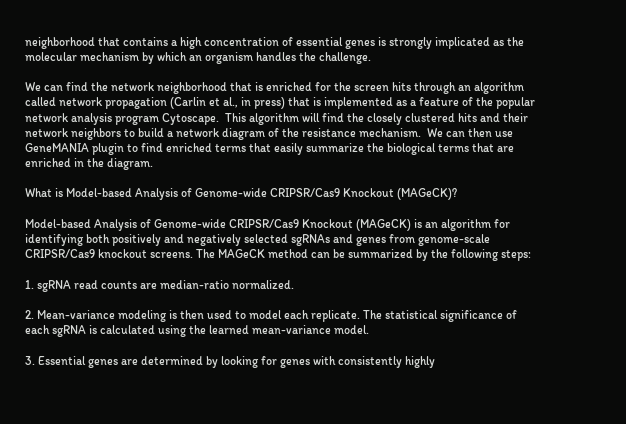neighborhood that contains a high concentration of essential genes is strongly implicated as the molecular mechanism by which an organism handles the challenge.

We can find the network neighborhood that is enriched for the screen hits through an algorithm called network propagation (Carlin et al., in press) that is implemented as a feature of the popular network analysis program Cytoscape.  This algorithm will find the closely clustered hits and their network neighbors to build a network diagram of the resistance mechanism.  We can then use GeneMANIA plugin to find enriched terms that easily summarize the biological terms that are enriched in the diagram.

What is Model-based Analysis of Genome-wide CRIPSR/Cas9 Knockout (MAGeCK)?

Model-based Analysis of Genome-wide CRIPSR/Cas9 Knockout (MAGeCK) is an algorithm for identifying both positively and negatively selected sgRNAs and genes from genome-scale CRIPSR/Cas9 knockout screens. The MAGeCK method can be summarized by the following steps:

1. sgRNA read counts are median-ratio normalized.

2. Mean-variance modeling is then used to model each replicate. The statistical significance of each sgRNA is calculated using the learned mean-variance model.

3. Essential genes are determined by looking for genes with consistently highly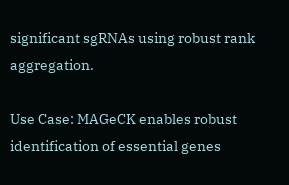significant sgRNAs using robust rank aggregation.

Use Case: MAGeCK enables robust identification of essential genes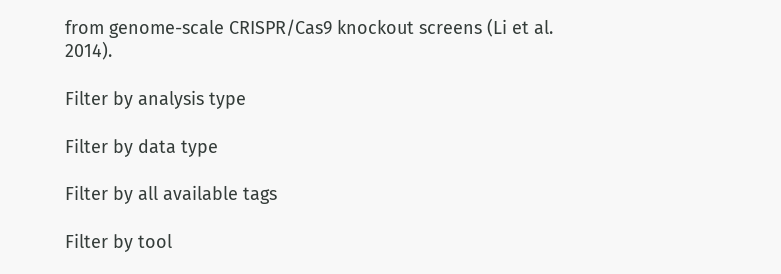from genome-scale CRISPR/Cas9 knockout screens (Li et al. 2014).

Filter by analysis type

Filter by data type

Filter by all available tags

Filter by tool